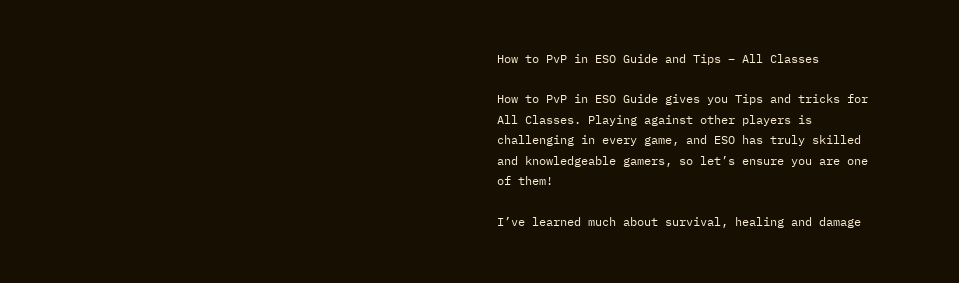How to PvP in ESO Guide and Tips – All Classes

How to PvP in ESO Guide gives you Tips and tricks for All Classes. Playing against other players is challenging in every game, and ESO has truly skilled and knowledgeable gamers, so let’s ensure you are one of them!

I’ve learned much about survival, healing and damage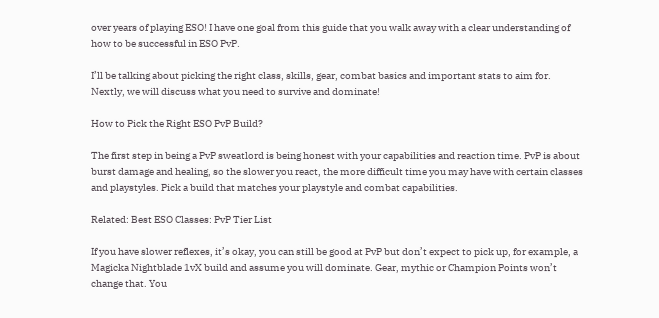over years of playing ESO! I have one goal from this guide that you walk away with a clear understanding of how to be successful in ESO PvP.

I’ll be talking about picking the right class, skills, gear, combat basics and important stats to aim for. Nextly, we will discuss what you need to survive and dominate!

How to Pick the Right ESO PvP Build?

The first step in being a PvP sweatlord is being honest with your capabilities and reaction time. PvP is about burst damage and healing, so the slower you react, the more difficult time you may have with certain classes and playstyles. Pick a build that matches your playstyle and combat capabilities.

Related: Best ESO Classes: PvP Tier List

If you have slower reflexes, it’s okay, you can still be good at PvP but don’t expect to pick up, for example, a Magicka Nightblade 1vX build and assume you will dominate. Gear, mythic or Champion Points won’t change that. You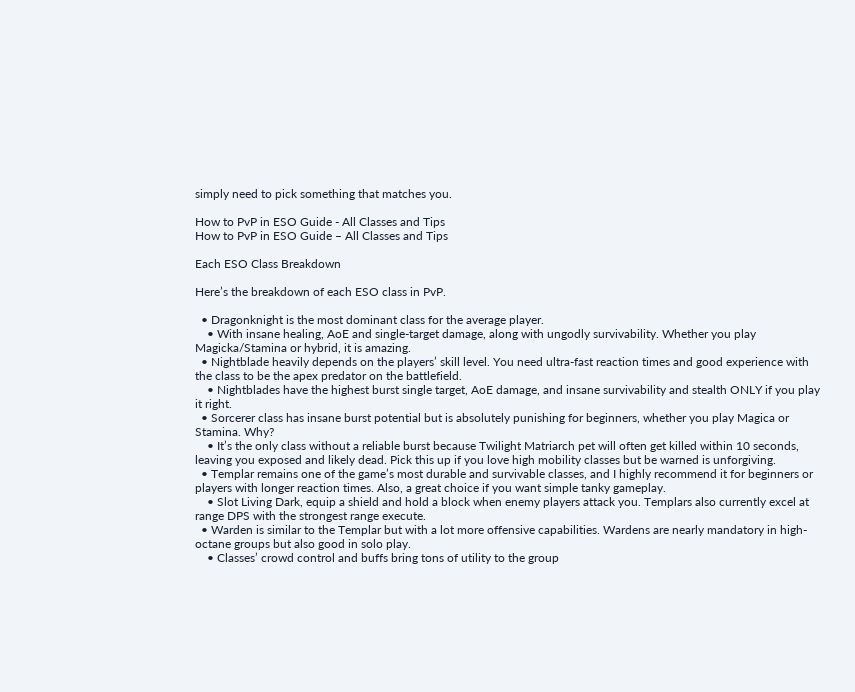simply need to pick something that matches you.

How to PvP in ESO Guide - All Classes and Tips
How to PvP in ESO Guide – All Classes and Tips

Each ESO Class Breakdown

Here’s the breakdown of each ESO class in PvP.

  • Dragonknight is the most dominant class for the average player.
    • With insane healing, AoE and single-target damage, along with ungodly survivability. Whether you play Magicka/Stamina or hybrid, it is amazing.
  • Nightblade heavily depends on the players’ skill level. You need ultra-fast reaction times and good experience with the class to be the apex predator on the battlefield.
    • Nightblades have the highest burst single target, AoE damage, and insane survivability and stealth ONLY if you play it right.
  • Sorcerer class has insane burst potential but is absolutely punishing for beginners, whether you play Magica or Stamina. Why?
    • It’s the only class without a reliable burst because Twilight Matriarch pet will often get killed within 10 seconds, leaving you exposed and likely dead. Pick this up if you love high mobility classes but be warned is unforgiving.
  • Templar remains one of the game’s most durable and survivable classes, and I highly recommend it for beginners or players with longer reaction times. Also, a great choice if you want simple tanky gameplay.
    • Slot Living Dark, equip a shield and hold a block when enemy players attack you. Templars also currently excel at range DPS with the strongest range execute.
  • Warden is similar to the Templar but with a lot more offensive capabilities. Wardens are nearly mandatory in high-octane groups but also good in solo play.
    • Classes’ crowd control and buffs bring tons of utility to the group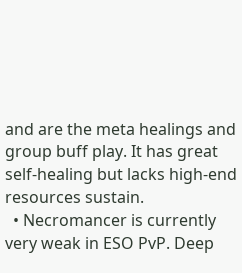and are the meta healings and group buff play. It has great self-healing but lacks high-end resources sustain.
  • Necromancer is currently very weak in ESO PvP. Deep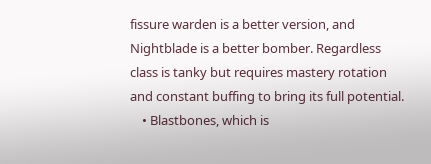fissure warden is a better version, and Nightblade is a better bomber. Regardless class is tanky but requires mastery rotation and constant buffing to bring its full potential.
    • Blastbones, which is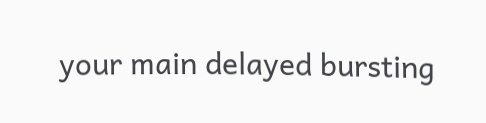your main delayed bursting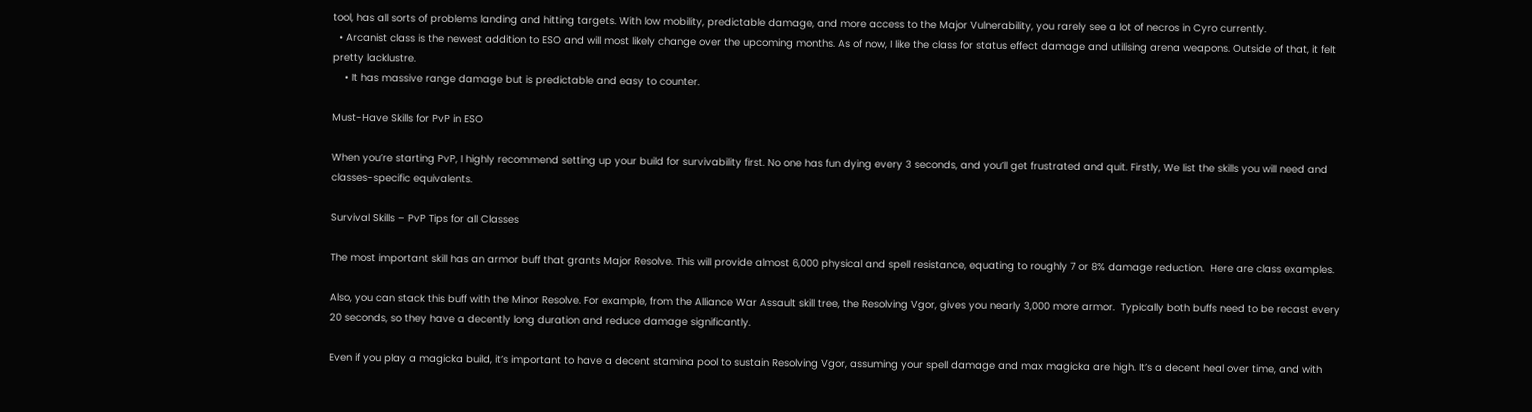tool, has all sorts of problems landing and hitting targets. With low mobility, predictable damage, and more access to the Major Vulnerability, you rarely see a lot of necros in Cyro currently.
  • Arcanist class is the newest addition to ESO and will most likely change over the upcoming months. As of now, I like the class for status effect damage and utilising arena weapons. Outside of that, it felt pretty lacklustre.
    • It has massive range damage but is predictable and easy to counter.

Must-Have Skills for PvP in ESO

When you’re starting PvP, I highly recommend setting up your build for survivability first. No one has fun dying every 3 seconds, and you’ll get frustrated and quit. Firstly, We list the skills you will need and classes-specific equivalents.

Survival Skills – PvP Tips for all Classes

The most important skill has an armor buff that grants Major Resolve. This will provide almost 6,000 physical and spell resistance, equating to roughly 7 or 8% damage reduction.  Here are class examples.

Also, you can stack this buff with the Minor Resolve. For example, from the Alliance War Assault skill tree, the Resolving Vgor, gives you nearly 3,000 more armor.  Typically both buffs need to be recast every 20 seconds, so they have a decently long duration and reduce damage significantly.

Even if you play a magicka build, it’s important to have a decent stamina pool to sustain Resolving Vgor, assuming your spell damage and max magicka are high. It’s a decent heal over time, and with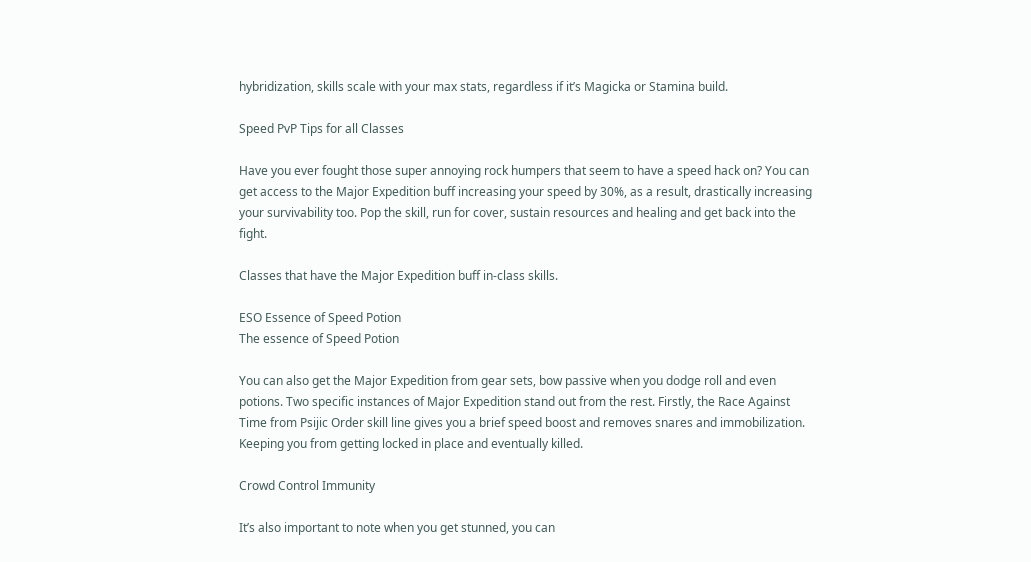hybridization, skills scale with your max stats, regardless if it’s Magicka or Stamina build.

Speed PvP Tips for all Classes

Have you ever fought those super annoying rock humpers that seem to have a speed hack on? You can get access to the Major Expedition buff increasing your speed by 30%, as a result, drastically increasing your survivability too. Pop the skill, run for cover, sustain resources and healing and get back into the fight.

Classes that have the Major Expedition buff in-class skills.

ESO Essence of Speed Potion
The essence of Speed Potion

You can also get the Major Expedition from gear sets, bow passive when you dodge roll and even potions. Two specific instances of Major Expedition stand out from the rest. Firstly, the Race Against Time from Psijic Order skill line gives you a brief speed boost and removes snares and immobilization. Keeping you from getting locked in place and eventually killed.

Crowd Control Immunity

It’s also important to note when you get stunned, you can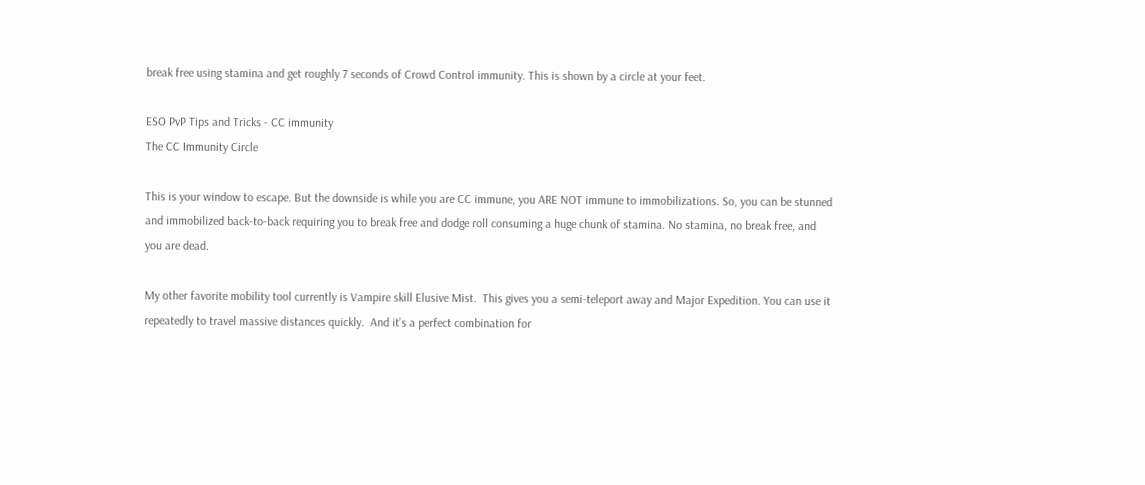break free using stamina and get roughly 7 seconds of Crowd Control immunity. This is shown by a circle at your feet.

ESO PvP Tips and Tricks - CC immunity
The CC Immunity Circle

This is your window to escape. But the downside is while you are CC immune, you ARE NOT immune to immobilizations. So, you can be stunned and immobilized back-to-back requiring you to break free and dodge roll consuming a huge chunk of stamina. No stamina, no break free, and you are dead.

My other favorite mobility tool currently is Vampire skill Elusive Mist.  This gives you a semi-teleport away and Major Expedition. You can use it repeatedly to travel massive distances quickly.  And it’s a perfect combination for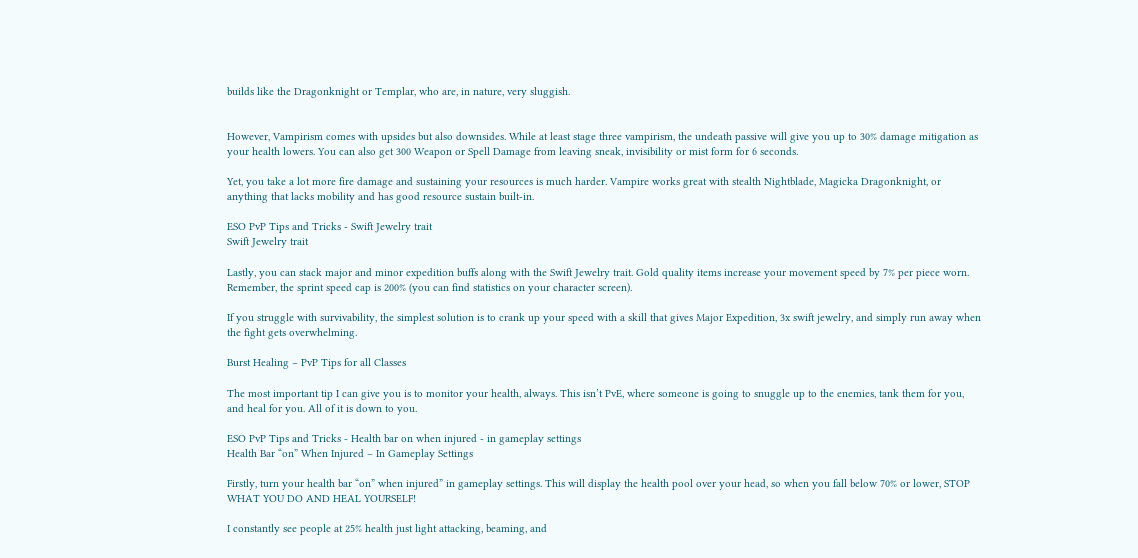builds like the Dragonknight or Templar, who are, in nature, very sluggish.


However, Vampirism comes with upsides but also downsides. While at least stage three vampirism, the undeath passive will give you up to 30% damage mitigation as your health lowers. You can also get 300 Weapon or Spell Damage from leaving sneak, invisibility or mist form for 6 seconds.

Yet, you take a lot more fire damage and sustaining your resources is much harder. Vampire works great with stealth Nightblade, Magicka Dragonknight, or anything that lacks mobility and has good resource sustain built-in.

ESO PvP Tips and Tricks - Swift Jewelry trait
Swift Jewelry trait

Lastly, you can stack major and minor expedition buffs along with the Swift Jewelry trait. Gold quality items increase your movement speed by 7% per piece worn. Remember, the sprint speed cap is 200% (you can find statistics on your character screen).

If you struggle with survivability, the simplest solution is to crank up your speed with a skill that gives Major Expedition, 3x swift jewelry, and simply run away when the fight gets overwhelming.

Burst Healing – PvP Tips for all Classes

The most important tip I can give you is to monitor your health, always. This isn’t PvE, where someone is going to snuggle up to the enemies, tank them for you, and heal for you. All of it is down to you.

ESO PvP Tips and Tricks - Health bar on when injured - in gameplay settings
Health Bar “on” When Injured – In Gameplay Settings

Firstly, turn your health bar “on” when injured” in gameplay settings. This will display the health pool over your head, so when you fall below 70% or lower, STOP WHAT YOU DO AND HEAL YOURSELF!

I constantly see people at 25% health just light attacking, beaming, and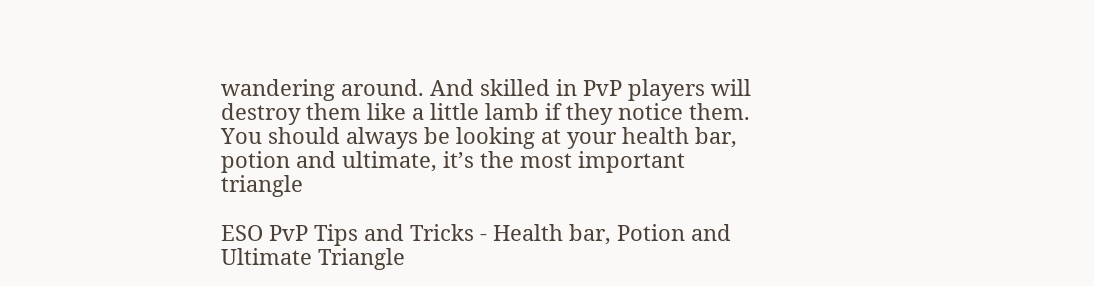wandering around. And skilled in PvP players will destroy them like a little lamb if they notice them. You should always be looking at your health bar, potion and ultimate, it’s the most important triangle

ESO PvP Tips and Tricks - Health bar, Potion and Ultimate Triangle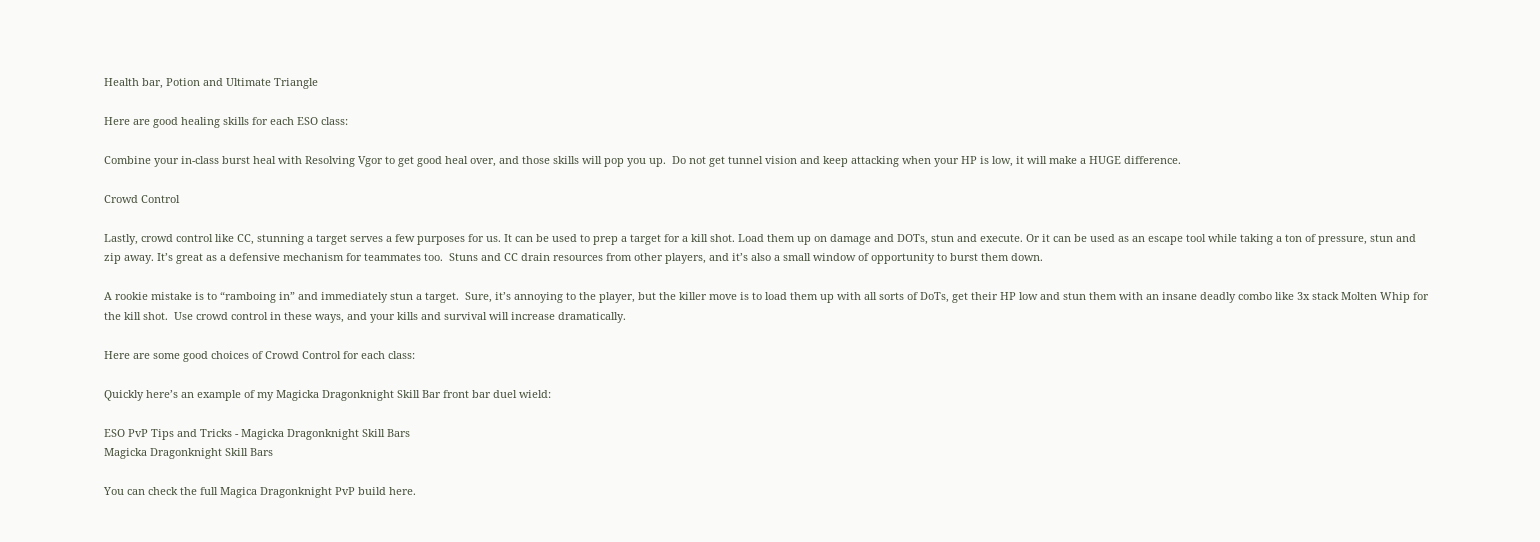Health bar, Potion and Ultimate Triangle

Here are good healing skills for each ESO class:

Combine your in-class burst heal with Resolving Vgor to get good heal over, and those skills will pop you up.  Do not get tunnel vision and keep attacking when your HP is low, it will make a HUGE difference.

Crowd Control

Lastly, crowd control like CC, stunning a target serves a few purposes for us. It can be used to prep a target for a kill shot. Load them up on damage and DOTs, stun and execute. Or it can be used as an escape tool while taking a ton of pressure, stun and zip away. It’s great as a defensive mechanism for teammates too.  Stuns and CC drain resources from other players, and it’s also a small window of opportunity to burst them down.

A rookie mistake is to “ramboing in” and immediately stun a target.  Sure, it’s annoying to the player, but the killer move is to load them up with all sorts of DoTs, get their HP low and stun them with an insane deadly combo like 3x stack Molten Whip for the kill shot.  Use crowd control in these ways, and your kills and survival will increase dramatically.

Here are some good choices of Crowd Control for each class:

Quickly here’s an example of my Magicka Dragonknight Skill Bar front bar duel wield:

ESO PvP Tips and Tricks - Magicka Dragonknight Skill Bars
Magicka Dragonknight Skill Bars

You can check the full Magica Dragonknight PvP build here.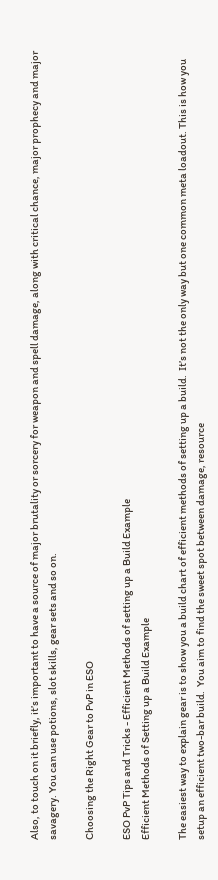Also, to touch on it briefly, it’s important to have a source of major brutality or sorcery for weapon and spell damage, along with critical chance, major prophecy and major savagery. You can use potions, slot skills, gear sets and so on.

Choosing the Right Gear to PvP in ESO

ESO PvP Tips and Tricks - Efficient Methods of setting up a Build Example
Efficient Methods of Setting up a Build Example

The easiest way to explain gear is to show you a build chart of efficient methods of setting up a build.  It’s not the only way but one common meta loadout. This is how you setup an efficient two-bar build.  You aim to find the sweet spot between damage, resource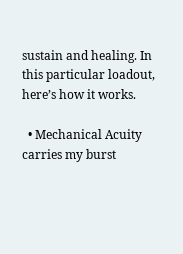sustain and healing. In this particular loadout, here’s how it works.

  • Mechanical Acuity carries my burst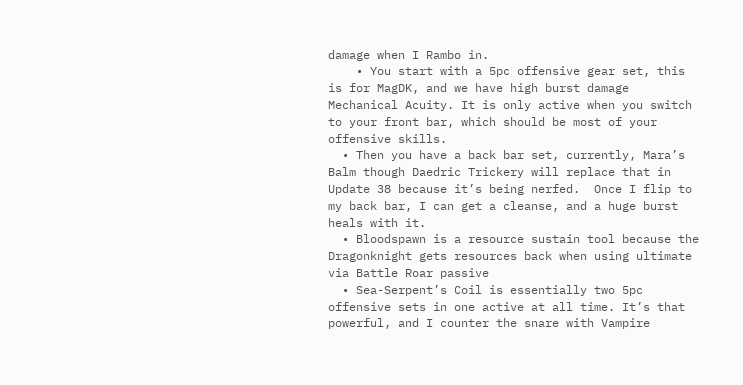damage when I Rambo in.
    • You start with a 5pc offensive gear set, this is for MagDK, and we have high burst damage Mechanical Acuity. It is only active when you switch to your front bar, which should be most of your offensive skills.
  • Then you have a back bar set, currently, Mara’s Balm though Daedric Trickery will replace that in Update 38 because it’s being nerfed.  Once I flip to my back bar, I can get a cleanse, and a huge burst heals with it.
  • Bloodspawn is a resource sustain tool because the Dragonknight gets resources back when using ultimate via Battle Roar passive
  • Sea-Serpent’s Coil is essentially two 5pc offensive sets in one active at all time. It’s that powerful, and I counter the snare with Vampire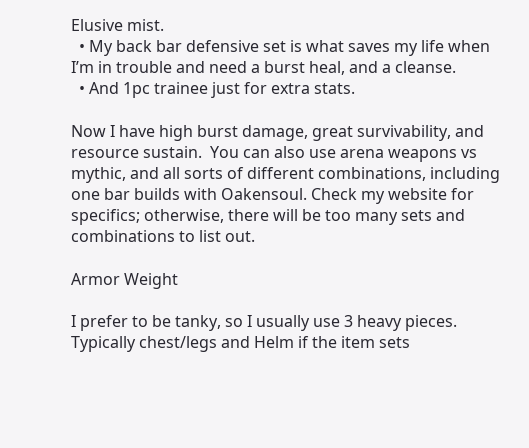Elusive mist.
  • My back bar defensive set is what saves my life when I’m in trouble and need a burst heal, and a cleanse.
  • And 1pc trainee just for extra stats.

Now I have high burst damage, great survivability, and resource sustain.  You can also use arena weapons vs mythic, and all sorts of different combinations, including one bar builds with Oakensoul. Check my website for specifics; otherwise, there will be too many sets and combinations to list out.

Armor Weight

I prefer to be tanky, so I usually use 3 heavy pieces. Typically chest/legs and Helm if the item sets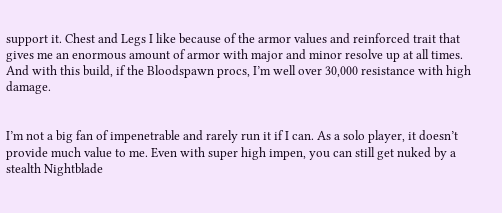support it. Chest and Legs I like because of the armor values and reinforced trait that gives me an enormous amount of armor with major and minor resolve up at all times.  And with this build, if the Bloodspawn procs, I’m well over 30,000 resistance with high damage.


I’m not a big fan of impenetrable and rarely run it if I can. As a solo player, it doesn’t provide much value to me. Even with super high impen, you can still get nuked by a stealth Nightblade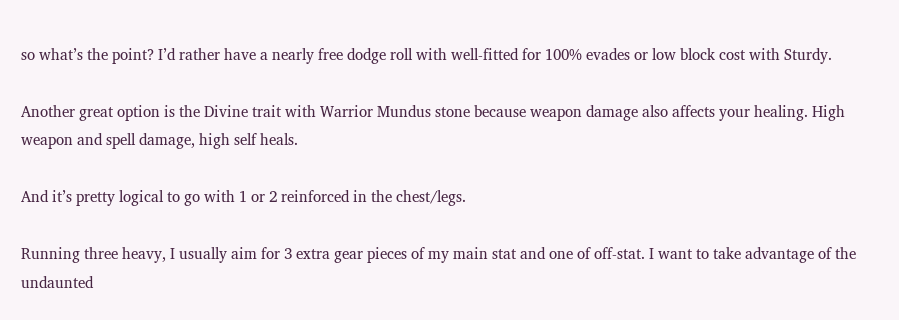so what’s the point? I’d rather have a nearly free dodge roll with well-fitted for 100% evades or low block cost with Sturdy.

Another great option is the Divine trait with Warrior Mundus stone because weapon damage also affects your healing. High weapon and spell damage, high self heals.

And it’s pretty logical to go with 1 or 2 reinforced in the chest/legs.

Running three heavy, I usually aim for 3 extra gear pieces of my main stat and one of off-stat. I want to take advantage of the undaunted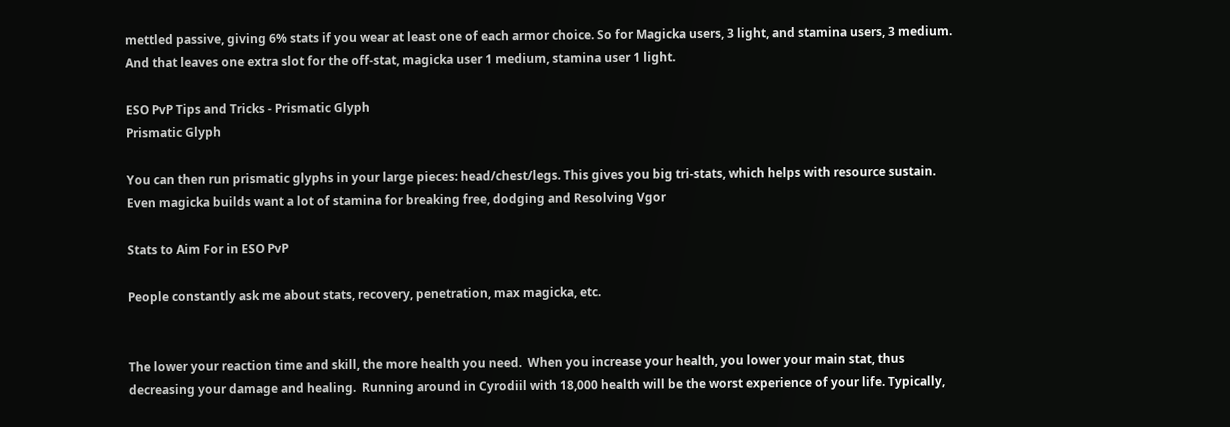mettled passive, giving 6% stats if you wear at least one of each armor choice. So for Magicka users, 3 light, and stamina users, 3 medium.  And that leaves one extra slot for the off-stat, magicka user 1 medium, stamina user 1 light.

ESO PvP Tips and Tricks - Prismatic Glyph
Prismatic Glyph

You can then run prismatic glyphs in your large pieces: head/chest/legs. This gives you big tri-stats, which helps with resource sustain. Even magicka builds want a lot of stamina for breaking free, dodging and Resolving Vgor

Stats to Aim For in ESO PvP

People constantly ask me about stats, recovery, penetration, max magicka, etc.


The lower your reaction time and skill, the more health you need.  When you increase your health, you lower your main stat, thus decreasing your damage and healing.  Running around in Cyrodiil with 18,000 health will be the worst experience of your life. Typically,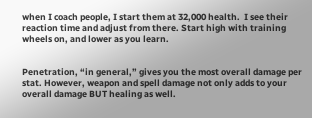when I coach people, I start them at 32,000 health.  I see their reaction time and adjust from there. Start high with training wheels on, and lower as you learn.


Penetration, “in general,” gives you the most overall damage per stat. However, weapon and spell damage not only adds to your overall damage BUT healing as well.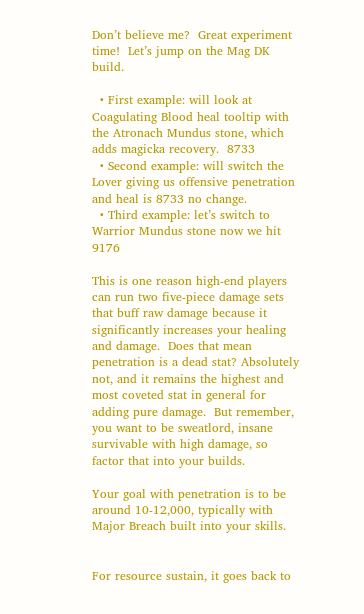Don’t believe me?  Great experiment time!  Let’s jump on the Mag DK build.

  • First example: will look at Coagulating Blood heal tooltip with the Atronach Mundus stone, which adds magicka recovery.  8733
  • Second example: will switch the Lover giving us offensive penetration and heal is 8733 no change.
  • Third example: let’s switch to Warrior Mundus stone now we hit 9176

This is one reason high-end players can run two five-piece damage sets that buff raw damage because it significantly increases your healing and damage.  Does that mean penetration is a dead stat? Absolutely not, and it remains the highest and most coveted stat in general for adding pure damage.  But remember, you want to be sweatlord, insane survivable with high damage, so factor that into your builds.

Your goal with penetration is to be around 10-12,000, typically with Major Breach built into your skills.


For resource sustain, it goes back to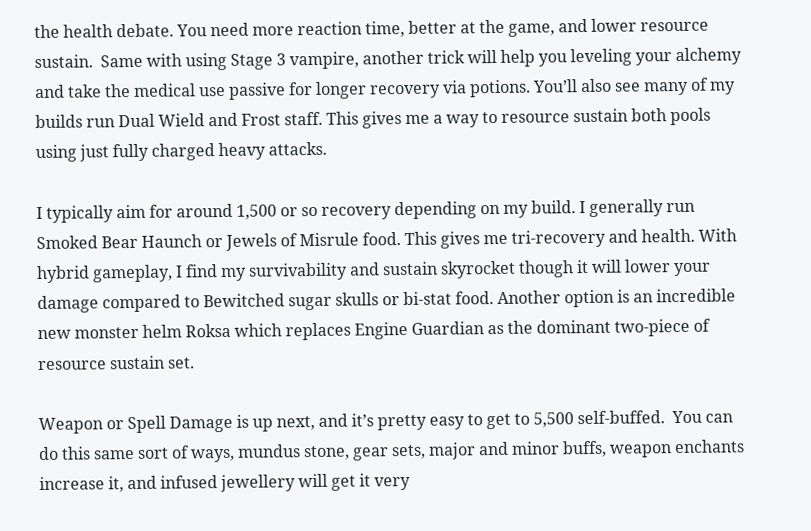the health debate. You need more reaction time, better at the game, and lower resource sustain.  Same with using Stage 3 vampire, another trick will help you leveling your alchemy and take the medical use passive for longer recovery via potions. You’ll also see many of my builds run Dual Wield and Frost staff. This gives me a way to resource sustain both pools using just fully charged heavy attacks.

I typically aim for around 1,500 or so recovery depending on my build. I generally run Smoked Bear Haunch or Jewels of Misrule food. This gives me tri-recovery and health. With hybrid gameplay, I find my survivability and sustain skyrocket though it will lower your damage compared to Bewitched sugar skulls or bi-stat food. Another option is an incredible new monster helm Roksa which replaces Engine Guardian as the dominant two-piece of resource sustain set.

Weapon or Spell Damage is up next, and it’s pretty easy to get to 5,500 self-buffed.  You can do this same sort of ways, mundus stone, gear sets, major and minor buffs, weapon enchants increase it, and infused jewellery will get it very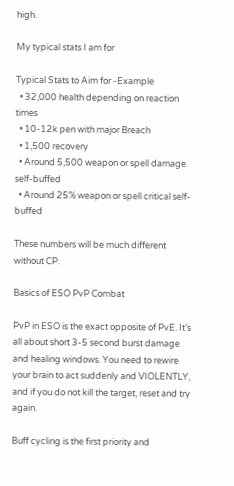high.

My typical stats I am for

Typical Stats to Aim for -Example
  • 32,000 health depending on reaction times
  • 10-12k pen with major Breach
  • 1,500 recovery
  • Around 5,500 weapon or spell damage self-buffed
  • Around 25% weapon or spell critical self-buffed

These numbers will be much different without CP.

Basics of ESO PvP Combat

PvP in ESO is the exact opposite of PvE. It’s all about short 3-5 second burst damage and healing windows. You need to rewire your brain to act suddenly and VIOLENTLY, and if you do not kill the target, reset and try again.

Buff cycling is the first priority and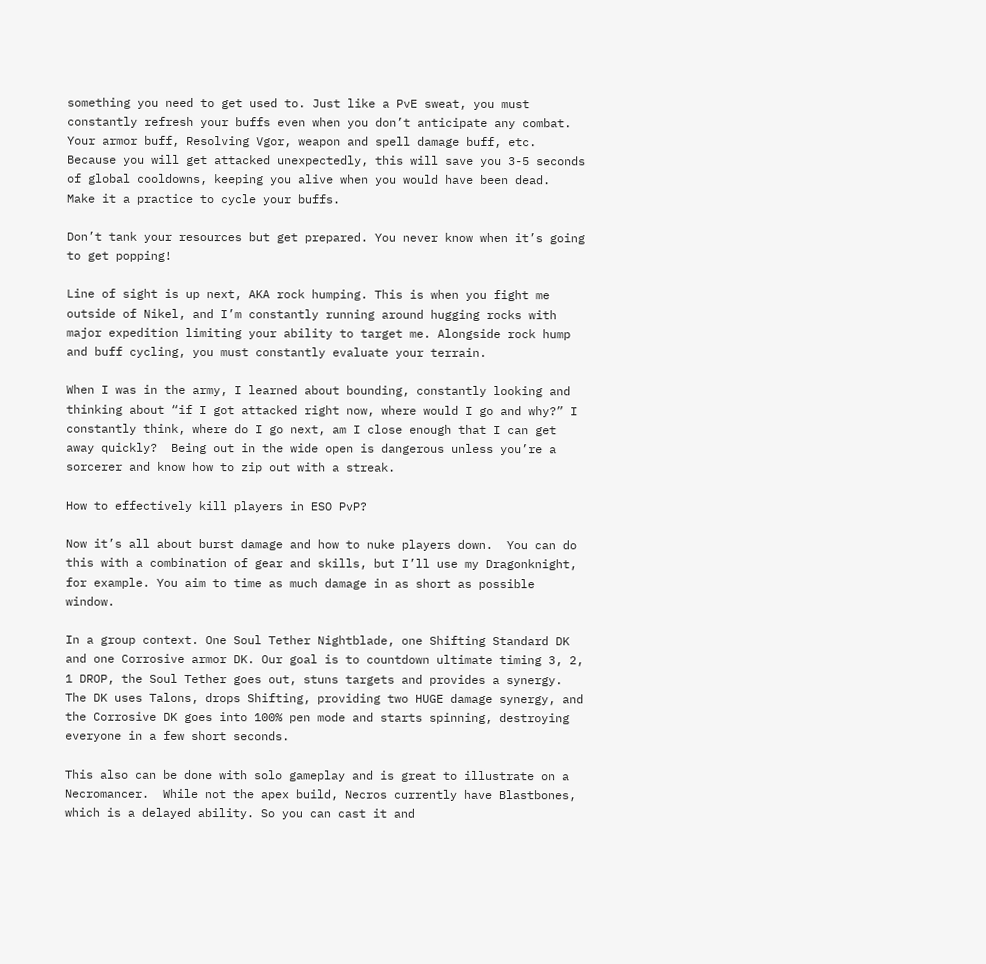something you need to get used to. Just like a PvE sweat, you must constantly refresh your buffs even when you don’t anticipate any combat. Your armor buff, Resolving Vgor, weapon and spell damage buff, etc. Because you will get attacked unexpectedly, this will save you 3-5 seconds of global cooldowns, keeping you alive when you would have been dead.  Make it a practice to cycle your buffs.

Don’t tank your resources but get prepared. You never know when it’s going to get popping!

Line of sight is up next, AKA rock humping. This is when you fight me outside of Nikel, and I’m constantly running around hugging rocks with major expedition limiting your ability to target me. Alongside rock hump and buff cycling, you must constantly evaluate your terrain.

When I was in the army, I learned about bounding, constantly looking and thinking about “if I got attacked right now, where would I go and why?” I constantly think, where do I go next, am I close enough that I can get away quickly?  Being out in the wide open is dangerous unless you’re a sorcerer and know how to zip out with a streak.

How to effectively kill players in ESO PvP?

Now it’s all about burst damage and how to nuke players down.  You can do this with a combination of gear and skills, but I’ll use my Dragonknight, for example. You aim to time as much damage in as short as possible window.

In a group context. One Soul Tether Nightblade, one Shifting Standard DK and one Corrosive armor DK. Our goal is to countdown ultimate timing 3, 2, 1 DROP, the Soul Tether goes out, stuns targets and provides a synergy. The DK uses Talons, drops Shifting, providing two HUGE damage synergy, and the Corrosive DK goes into 100% pen mode and starts spinning, destroying everyone in a few short seconds.

This also can be done with solo gameplay and is great to illustrate on a Necromancer.  While not the apex build, Necros currently have Blastbones, which is a delayed ability. So you can cast it and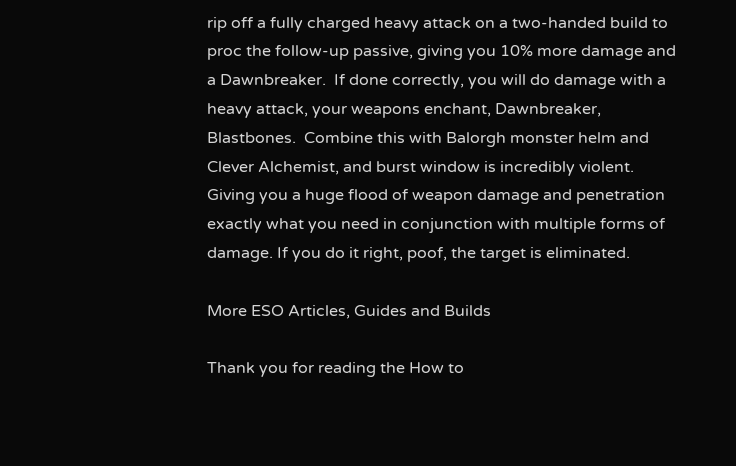rip off a fully charged heavy attack on a two-handed build to proc the follow-up passive, giving you 10% more damage and a Dawnbreaker.  If done correctly, you will do damage with a heavy attack, your weapons enchant, Dawnbreaker, Blastbones.  Combine this with Balorgh monster helm and Clever Alchemist, and burst window is incredibly violent. Giving you a huge flood of weapon damage and penetration exactly what you need in conjunction with multiple forms of damage. If you do it right, poof, the target is eliminated.

More ESO Articles, Guides and Builds

Thank you for reading the How to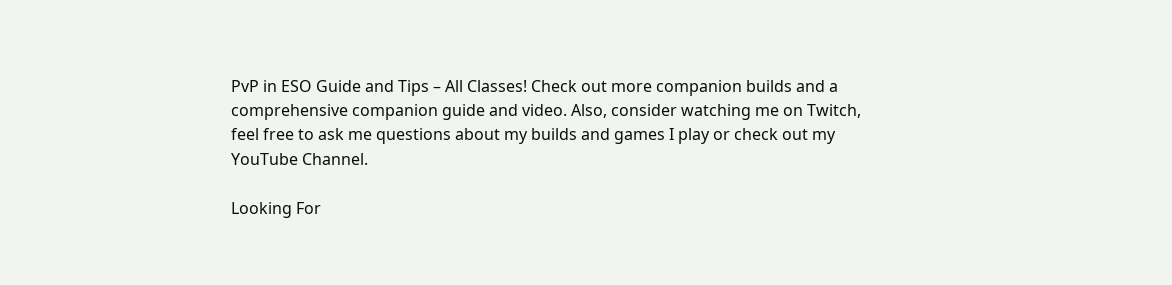PvP in ESO Guide and Tips – All Classes! Check out more companion builds and a comprehensive companion guide and video. Also, consider watching me on Twitch, feel free to ask me questions about my builds and games I play or check out my YouTube Channel.

Looking For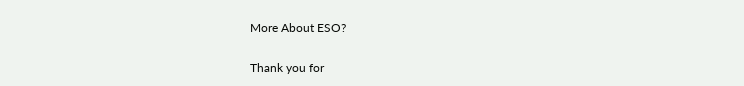More About ESO?

Thank you for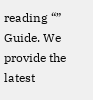reading “” Guide. We provide the latest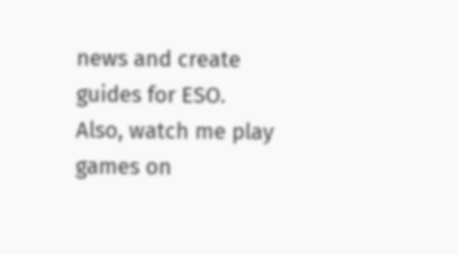news and create guides for ESO. Also, watch me play games on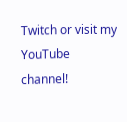Twitch or visit my YouTube channel!